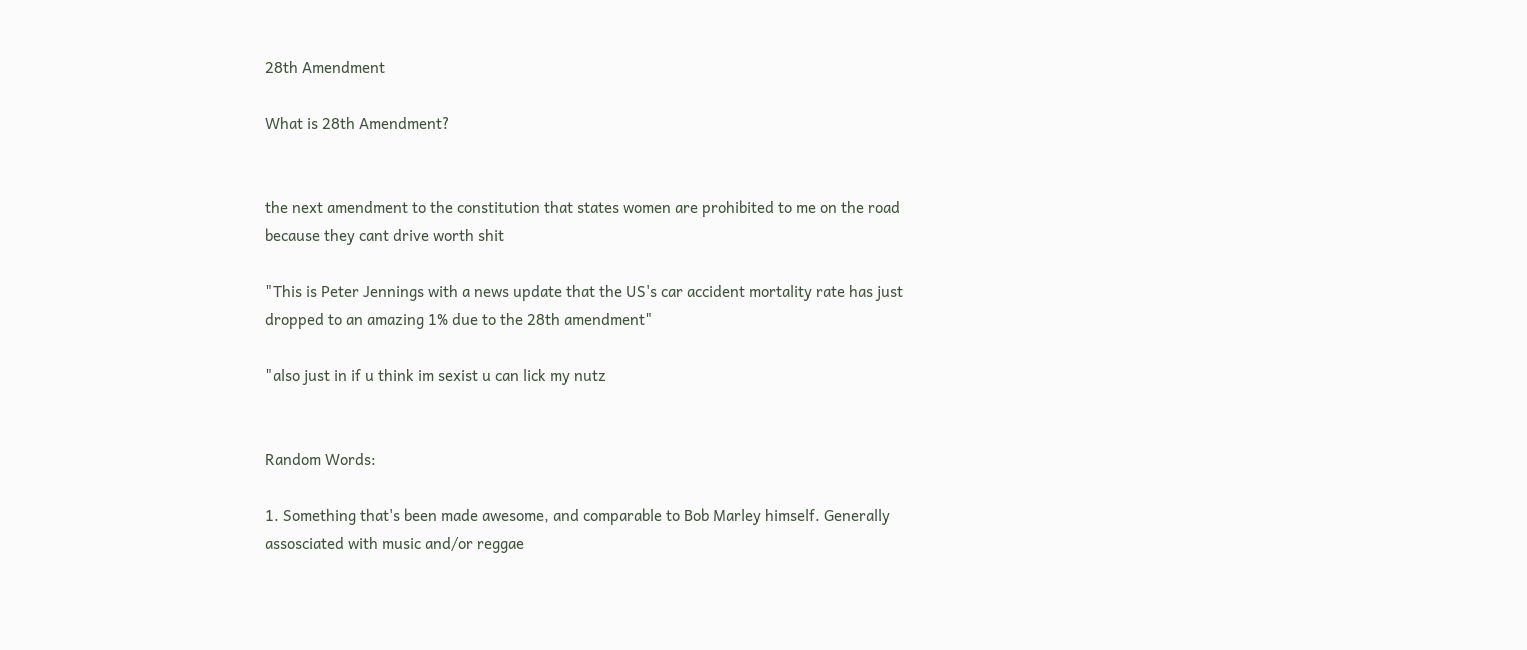28th Amendment

What is 28th Amendment?


the next amendment to the constitution that states women are prohibited to me on the road because they cant drive worth shit

"This is Peter Jennings with a news update that the US's car accident mortality rate has just dropped to an amazing 1% due to the 28th amendment"

"also just in if u think im sexist u can lick my nutz


Random Words:

1. Something that's been made awesome, and comparable to Bob Marley himself. Generally assosciated with music and/or reggae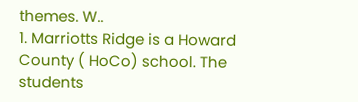themes. W..
1. Marriotts Ridge is a Howard County ( HoCo) school. The students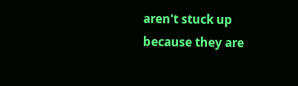aren't stuck up because they are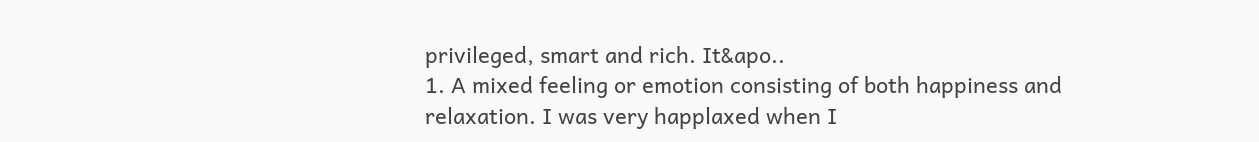privileged, smart and rich. It&apo..
1. A mixed feeling or emotion consisting of both happiness and relaxation. I was very happlaxed when I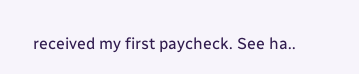received my first paycheck. See ha..